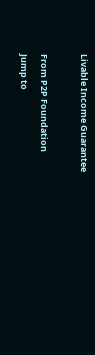Livable Income Guarantee

From P2P Foundation
Jump to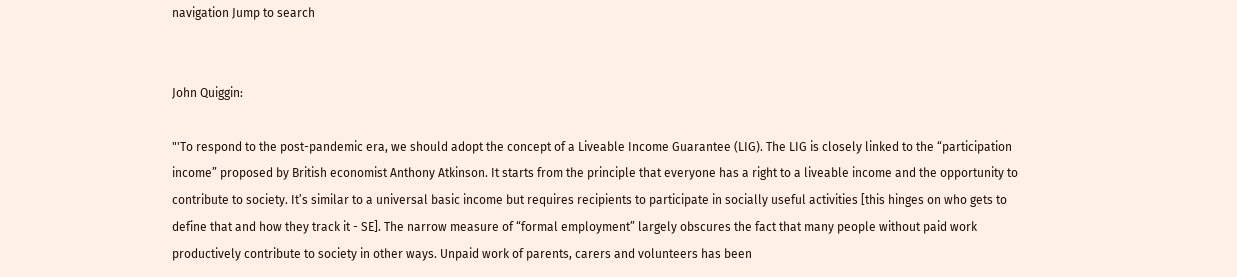navigation Jump to search


John Quiggin:

"'To respond to the post-pandemic era, we should adopt the concept of a Liveable Income Guarantee (LIG). The LIG is closely linked to the “participation income” proposed by British economist Anthony Atkinson. It starts from the principle that everyone has a right to a liveable income and the opportunity to contribute to society. It’s similar to a universal basic income but requires recipients to participate in socially useful activities [this hinges on who gets to define that and how they track it - SE]. The narrow measure of “formal employment” largely obscures the fact that many people without paid work productively contribute to society in other ways. Unpaid work of parents, carers and volunteers has been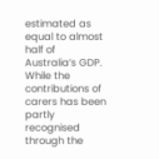estimated as equal to almost half of Australia’s GDP. While the contributions of carers has been partly recognised through the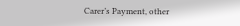Carer’s Payment, other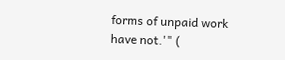forms of unpaid work have not.'" (